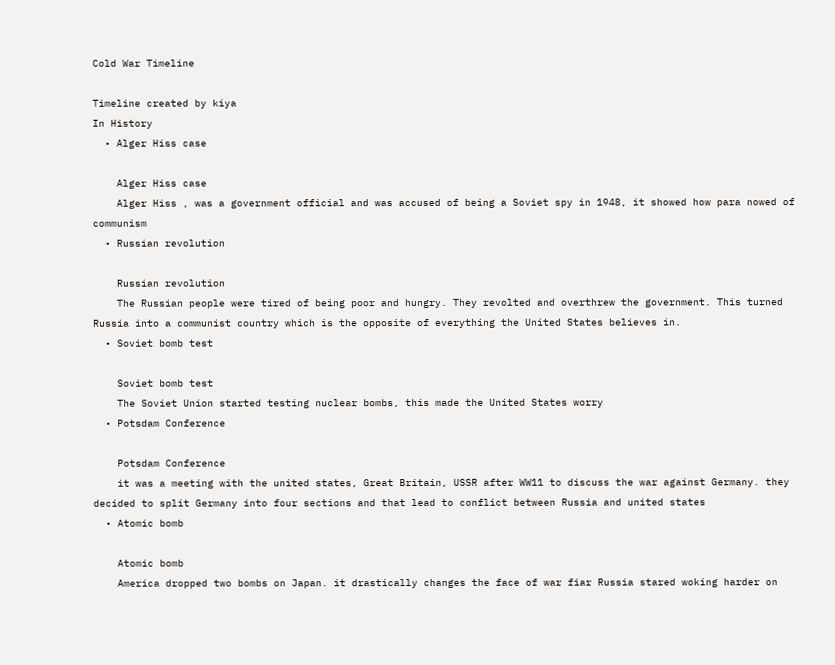Cold War Timeline

Timeline created by kiya
In History
  • Alger Hiss case

    Alger Hiss case
    Alger Hiss , was a government official and was accused of being a Soviet spy in 1948, it showed how para nowed of communism
  • Russian revolution

    Russian revolution
    The Russian people were tired of being poor and hungry. They revolted and overthrew the government. This turned Russia into a communist country which is the opposite of everything the United States believes in.
  • Soviet bomb test

    Soviet bomb test
    The Soviet Union started testing nuclear bombs, this made the United States worry
  • Potsdam Conference

    Potsdam Conference
    it was a meeting with the united states, Great Britain, USSR after WW11 to discuss the war against Germany. they decided to split Germany into four sections and that lead to conflict between Russia and united states
  • Atomic bomb

    Atomic bomb
    America dropped two bombs on Japan. it drastically changes the face of war fiar Russia stared woking harder on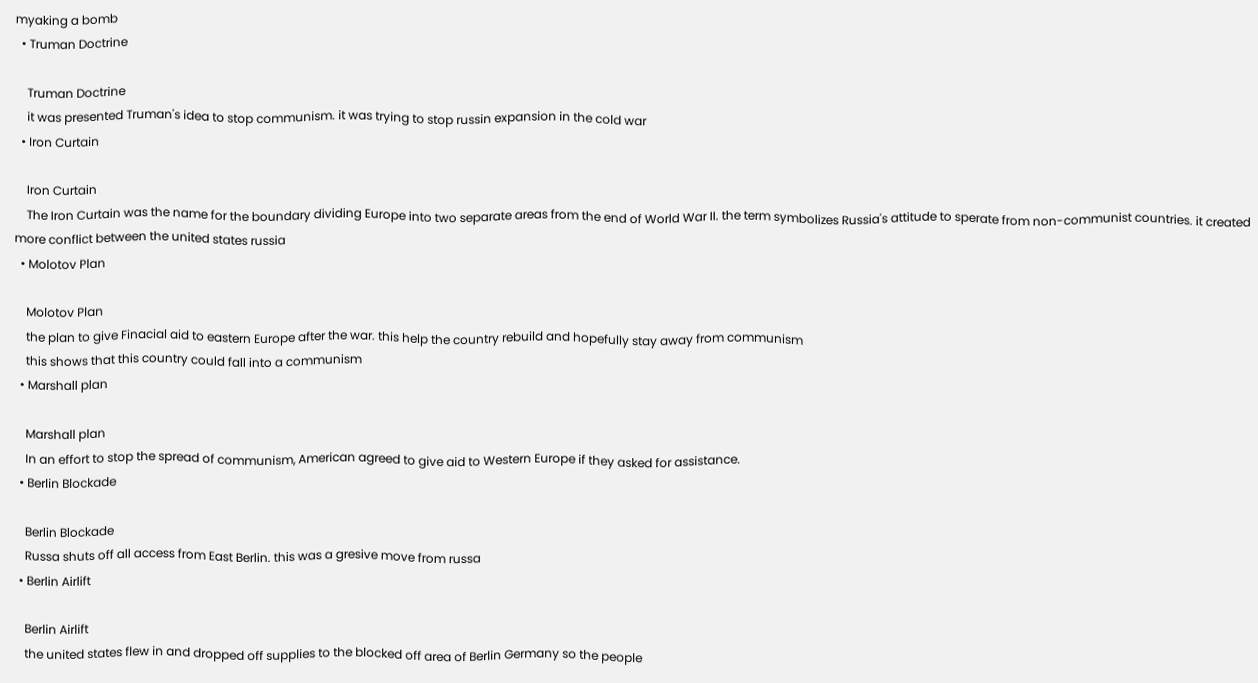myaking a bomb
  • Truman Doctrine

    Truman Doctrine
    it was presented Truman's idea to stop communism. it was trying to stop russin expansion in the cold war
  • Iron Curtain

    Iron Curtain
    The Iron Curtain was the name for the boundary dividing Europe into two separate areas from the end of World War II. the term symbolizes Russia's attitude to sperate from non-communist countries. it created more conflict between the united states russia
  • Molotov Plan

    Molotov Plan
    the plan to give Finacial aid to eastern Europe after the war. this help the country rebuild and hopefully stay away from communism
    this shows that this country could fall into a communism
  • Marshall plan

    Marshall plan
    In an effort to stop the spread of communism, American agreed to give aid to Western Europe if they asked for assistance.
  • Berlin Blockade

    Berlin Blockade
    Russa shuts off all access from East Berlin. this was a gresive move from russa
  • Berlin Airlift

    Berlin Airlift
    the united states flew in and dropped off supplies to the blocked off area of Berlin Germany so the people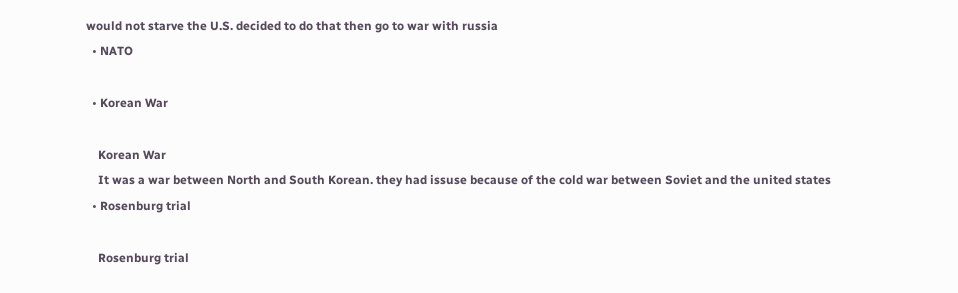would not starve the U.S. decided to do that then go to war with russia
  • NATO

  • Korean War

    Korean War
    It was a war between North and South Korean. they had issuse because of the cold war between Soviet and the united states
  • Rosenburg trial

    Rosenburg trial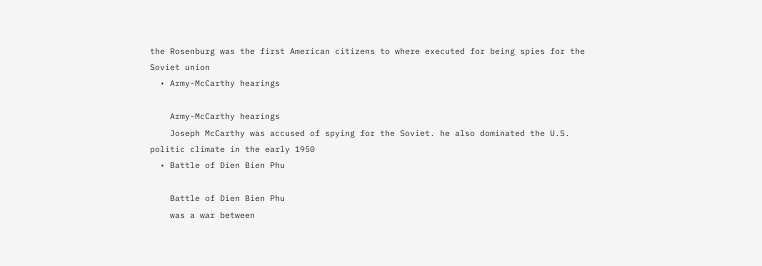the Rosenburg was the first American citizens to where executed for being spies for the Soviet union
  • Army-McCarthy hearings

    Army-McCarthy hearings
    Joseph McCarthy was accused of spying for the Soviet. he also dominated the U.S. politic climate in the early 1950
  • Battle of Dien Bien Phu

    Battle of Dien Bien Phu
    was a war between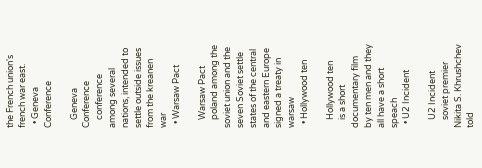the French union's french war east.
  • Geneva Conference

    Geneva Conference
    conference among several nations, intended to settle outside issues from the kreanen war
  • Warsaw Pact

    Warsaw Pact
    poland among the soviet union and the seven Soviet settle states of the central and eastern Europe signed a treaty in warsaw
  • Hollywood ten

    Hollywood ten
    is a short documentary film by ten men and they all have a short speach
  • U2 Incident

    U2 Incident
    soviet premier Nikita S. Khrushchev told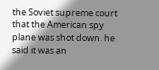the Soviet supreme court that the American spy plane was shot down. he said it was an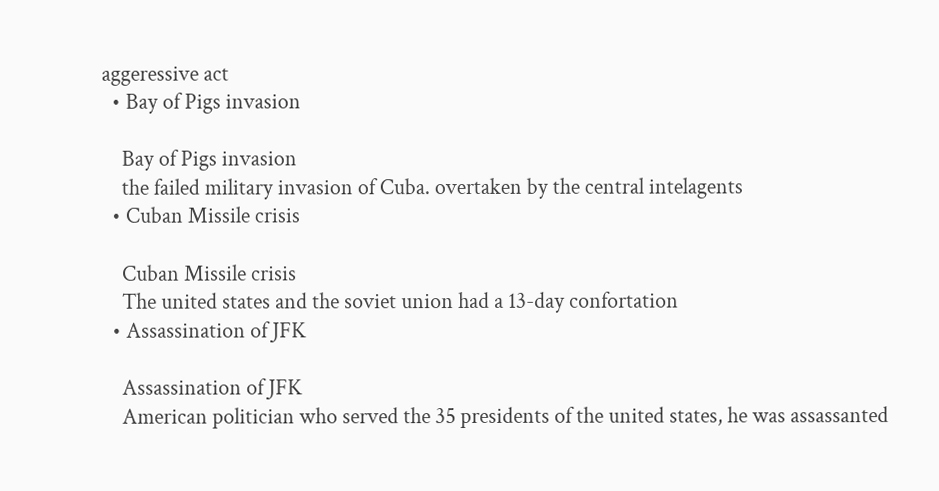aggeressive act
  • Bay of Pigs invasion

    Bay of Pigs invasion
    the failed military invasion of Cuba. overtaken by the central intelagents
  • Cuban Missile crisis

    Cuban Missile crisis
    The united states and the soviet union had a 13-day confortation
  • Assassination of JFK

    Assassination of JFK
    American politician who served the 35 presidents of the united states, he was assassanted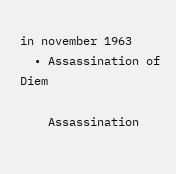in november 1963
  • Assassination of Diem

    Assassination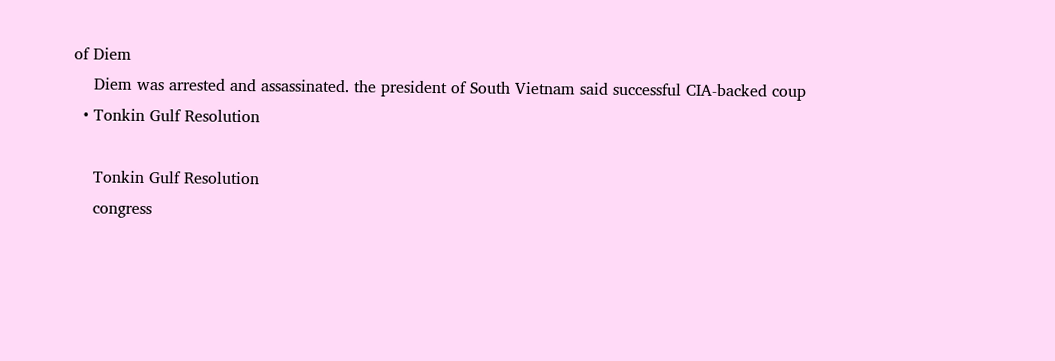of Diem
    Diem was arrested and assassinated. the president of South Vietnam said successful CIA-backed coup
  • Tonkin Gulf Resolution

    Tonkin Gulf Resolution
    congress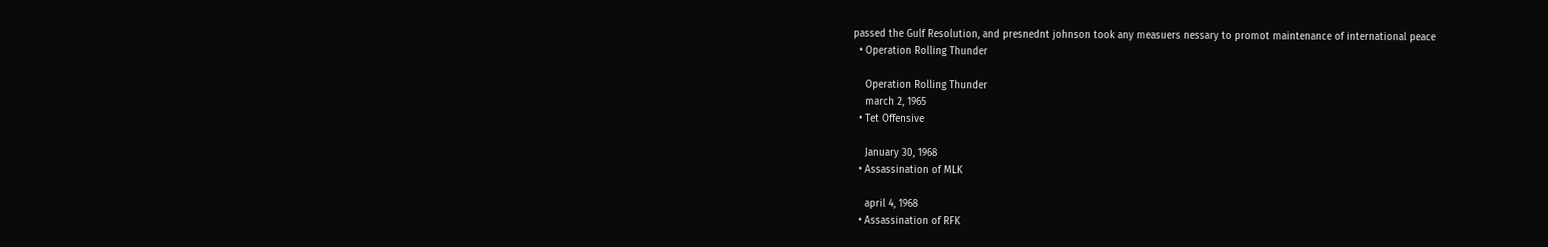passed the Gulf Resolution, and presnednt johnson took any measuers nessary to promot maintenance of international peace
  • Operation Rolling Thunder

    Operation Rolling Thunder
    march 2, 1965
  • Tet Offensive

    January 30, 1968
  • Assassination of MLK

    april 4, 1968
  • Assassination of RFK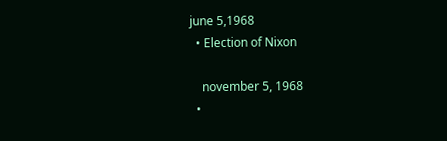june 5,1968
  • Election of Nixon

    november 5, 1968
  •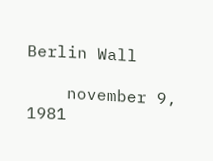Berlin Wall

    november 9, 1981